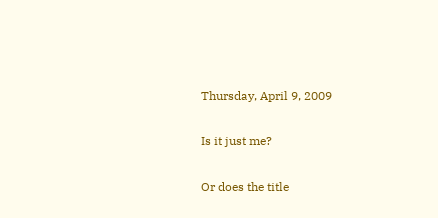Thursday, April 9, 2009

Is it just me?

Or does the title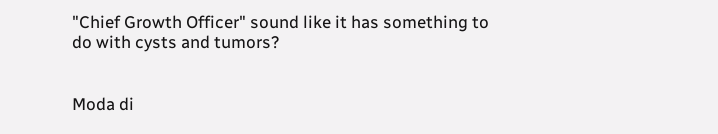"Chief Growth Officer" sound like it has something to do with cysts and tumors?


Moda di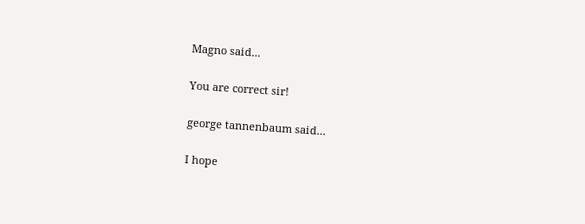Magno said...

You are correct sir!

george tannenbaum said...

I hope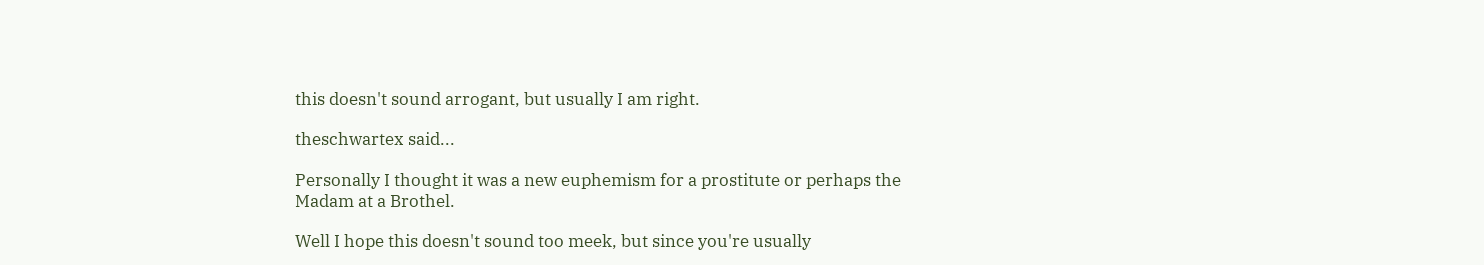this doesn't sound arrogant, but usually I am right.

theschwartex said...

Personally I thought it was a new euphemism for a prostitute or perhaps the Madam at a Brothel.

Well I hope this doesn't sound too meek, but since you're usually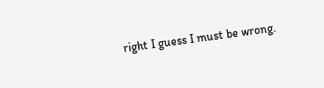right I guess I must be wrong.